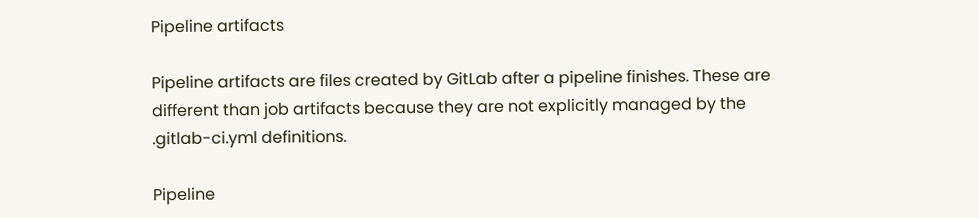Pipeline artifacts

Pipeline artifacts are files created by GitLab after a pipeline finishes. These are different than job artifacts because they are not explicitly managed by the .gitlab-ci.yml definitions.

Pipeline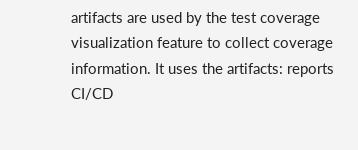artifacts are used by the test coverage visualization feature to collect coverage information. It uses the artifacts: reports CI/CD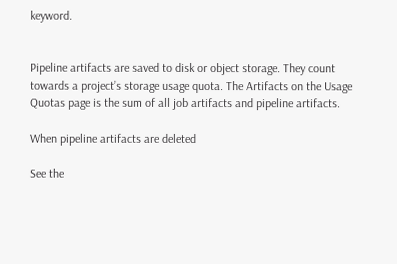keyword.


Pipeline artifacts are saved to disk or object storage. They count towards a project’s storage usage quota. The Artifacts on the Usage Quotas page is the sum of all job artifacts and pipeline artifacts.

When pipeline artifacts are deleted

See the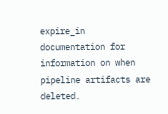expire_in documentation for information on when pipeline artifacts are deleted.